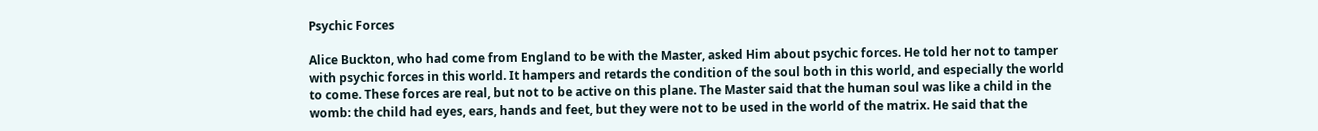Psychic Forces

Alice Buckton, who had come from England to be with the Master, asked Him about psychic forces. He told her not to tamper with psychic forces in this world. It hampers and retards the condition of the soul both in this world, and especially the world to come. These forces are real, but not to be active on this plane. The Master said that the human soul was like a child in the womb: the child had eyes, ears, hands and feet, but they were not to be used in the world of the matrix. He said that the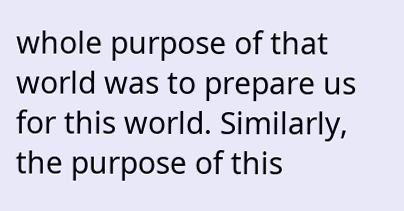whole purpose of that world was to prepare us for this world. Similarly, the purpose of this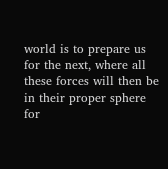world is to prepare us for the next, where all these forces will then be in their proper sphere for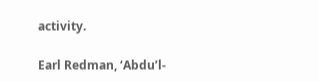activity.

Earl Redman, ‘Abdu’l-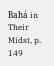Bahá in Their Midst, p. 149